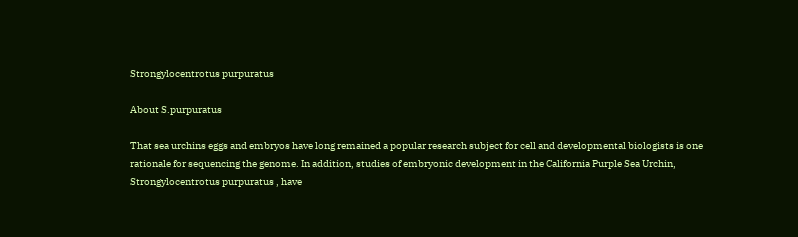Strongylocentrotus purpuratus

About S.purpuratus

That sea urchins eggs and embryos have long remained a popular research subject for cell and developmental biologists is one rationale for sequencing the genome. In addition, studies of embryonic development in the California Purple Sea Urchin, Strongylocentrotus purpuratus , have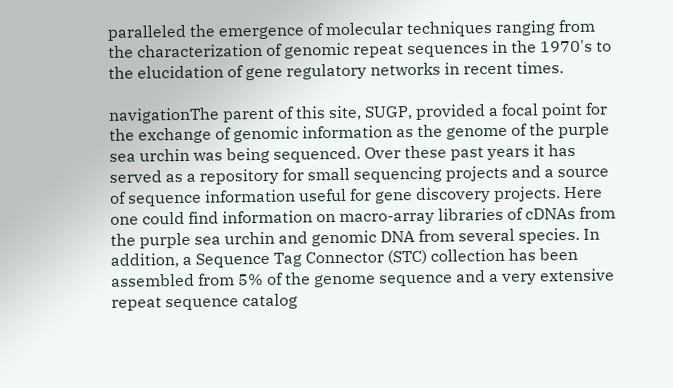paralleled the emergence of molecular techniques ranging from the characterization of genomic repeat sequences in the 1970's to the elucidation of gene regulatory networks in recent times.

navigationThe parent of this site, SUGP, provided a focal point for the exchange of genomic information as the genome of the purple sea urchin was being sequenced. Over these past years it has served as a repository for small sequencing projects and a source of sequence information useful for gene discovery projects. Here one could find information on macro-array libraries of cDNAs from the purple sea urchin and genomic DNA from several species. In addition, a Sequence Tag Connector (STC) collection has been assembled from 5% of the genome sequence and a very extensive repeat sequence catalog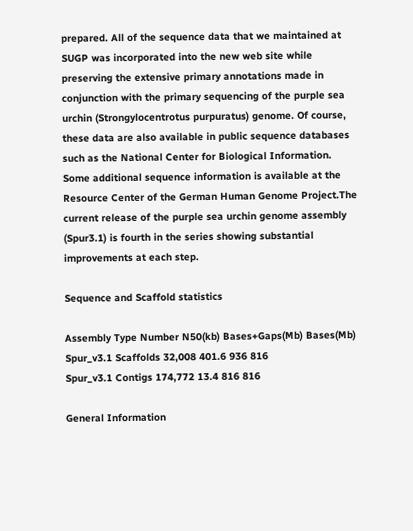prepared. All of the sequence data that we maintained at SUGP was incorporated into the new web site while preserving the extensive primary annotations made in conjunction with the primary sequencing of the purple sea urchin (Strongylocentrotus purpuratus) genome. Of course, these data are also available in public sequence databases such as the National Center for Biological Information. Some additional sequence information is available at the Resource Center of the German Human Genome Project.The current release of the purple sea urchin genome assembly (Spur3.1) is fourth in the series showing substantial improvements at each step.

Sequence and Scaffold statistics

Assembly Type Number N50(kb) Bases+Gaps(Mb) Bases(Mb)
Spur_v3.1 Scaffolds 32,008 401.6 936 816
Spur_v3.1 Contigs 174,772 13.4 816 816

General Information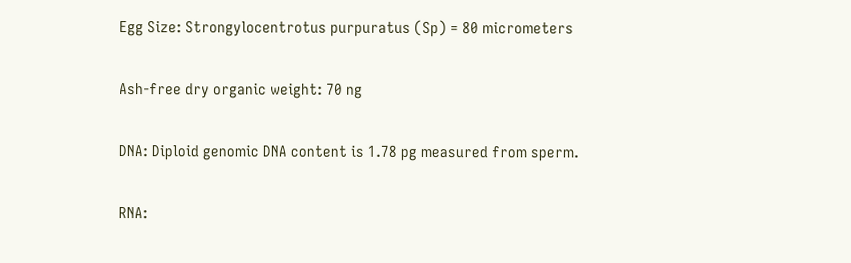Egg Size: Strongylocentrotus purpuratus (Sp) = 80 micrometers

Ash-free dry organic weight: 70 ng

DNA: Diploid genomic DNA content is 1.78 pg measured from sperm.

RNA: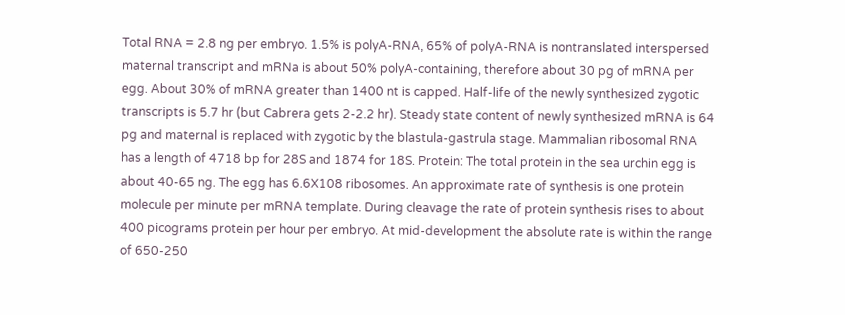Total RNA = 2.8 ng per embryo. 1.5% is polyA-RNA, 65% of polyA-RNA is nontranslated interspersed maternal transcript and mRNa is about 50% polyA-containing, therefore about 30 pg of mRNA per egg. About 30% of mRNA greater than 1400 nt is capped. Half-life of the newly synthesized zygotic transcripts is 5.7 hr (but Cabrera gets 2-2.2 hr). Steady state content of newly synthesized mRNA is 64 pg and maternal is replaced with zygotic by the blastula-gastrula stage. Mammalian ribosomal RNA has a length of 4718 bp for 28S and 1874 for 18S. Protein: The total protein in the sea urchin egg is about 40-65 ng. The egg has 6.6X108 ribosomes. An approximate rate of synthesis is one protein molecule per minute per mRNA template. During cleavage the rate of protein synthesis rises to about 400 picograms protein per hour per embryo. At mid-development the absolute rate is within the range of 650-250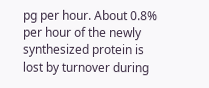pg per hour. About 0.8% per hour of the newly synthesized protein is lost by turnover during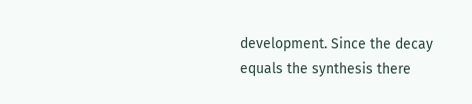development. Since the decay equals the synthesis there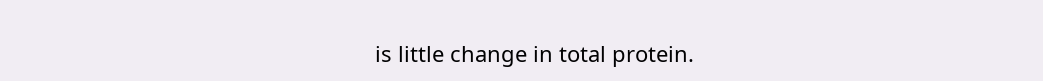is little change in total protein.